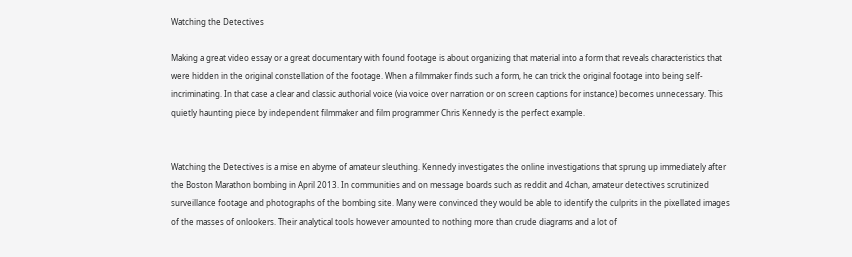Watching the Detectives

Making a great video essay or a great documentary with found footage is about organizing that material into a form that reveals characteristics that were hidden in the original constellation of the footage. When a filmmaker finds such a form, he can trick the original footage into being self-incriminating. In that case a clear and classic authorial voice (via voice over narration or on screen captions for instance) becomes unnecessary. This quietly haunting piece by independent filmmaker and film programmer Chris Kennedy is the perfect example.


Watching the Detectives is a mise en abyme of amateur sleuthing. Kennedy investigates the online investigations that sprung up immediately after the Boston Marathon bombing in April 2013. In communities and on message boards such as reddit and 4chan, amateur detectives scrutinized surveillance footage and photographs of the bombing site. Many were convinced they would be able to identify the culprits in the pixellated images of the masses of onlookers. Their analytical tools however amounted to nothing more than crude diagrams and a lot of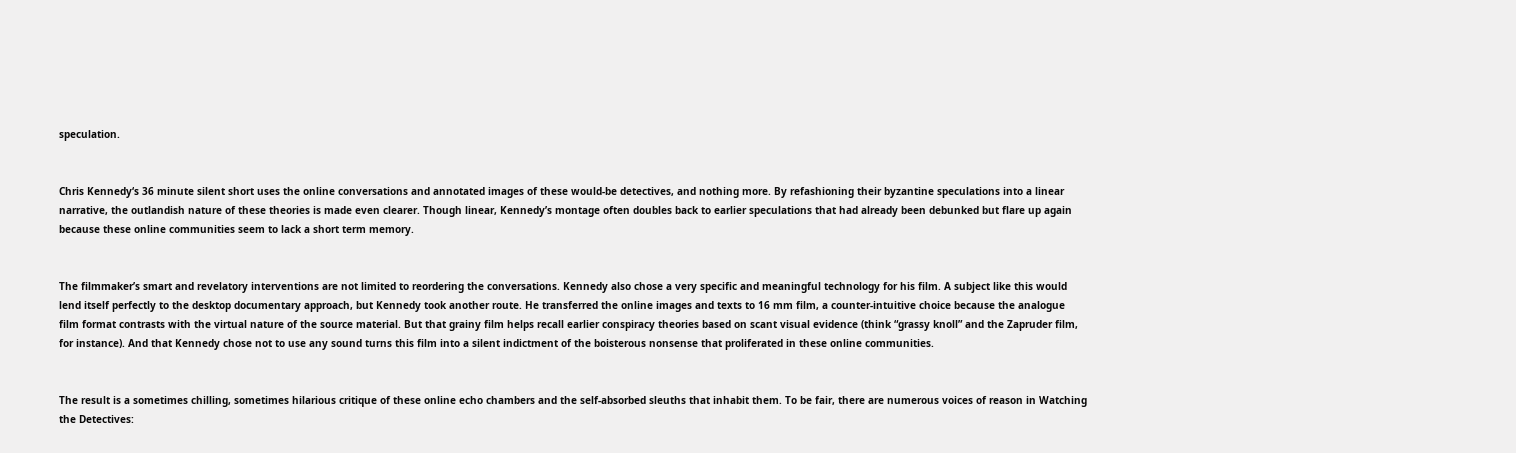speculation.


Chris Kennedy‘s 36 minute silent short uses the online conversations and annotated images of these would-be detectives, and nothing more. By refashioning their byzantine speculations into a linear narrative, the outlandish nature of these theories is made even clearer. Though linear, Kennedy’s montage often doubles back to earlier speculations that had already been debunked but flare up again because these online communities seem to lack a short term memory.


The filmmaker’s smart and revelatory interventions are not limited to reordering the conversations. Kennedy also chose a very specific and meaningful technology for his film. A subject like this would lend itself perfectly to the desktop documentary approach, but Kennedy took another route. He transferred the online images and texts to 16 mm film, a counter-intuitive choice because the analogue film format contrasts with the virtual nature of the source material. But that grainy film helps recall earlier conspiracy theories based on scant visual evidence (think “grassy knoll” and the Zapruder film, for instance). And that Kennedy chose not to use any sound turns this film into a silent indictment of the boisterous nonsense that proliferated in these online communities.


The result is a sometimes chilling, sometimes hilarious critique of these online echo chambers and the self-absorbed sleuths that inhabit them. To be fair, there are numerous voices of reason in Watching the Detectives: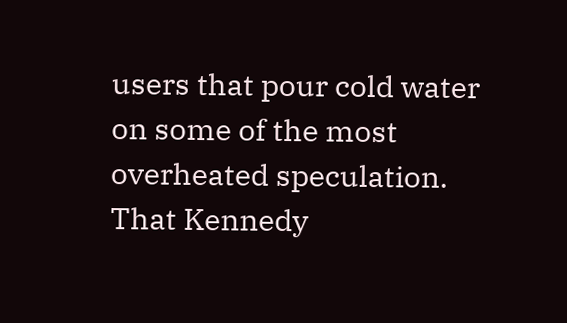users that pour cold water on some of the most overheated speculation. That Kennedy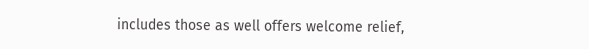includes those as well offers welcome relief,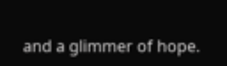and a glimmer of hope.